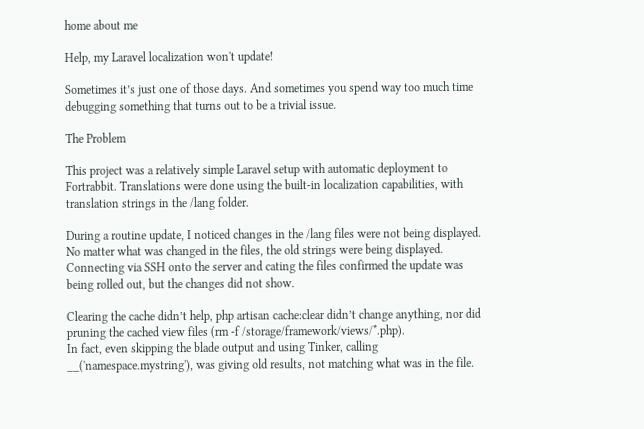home about me

Help, my Laravel localization won't update!

Sometimes it’s just one of those days. And sometimes you spend way too much time debugging something that turns out to be a trivial issue.

The Problem

This project was a relatively simple Laravel setup with automatic deployment to Fortrabbit. Translations were done using the built-in localization capabilities, with translation strings in the /lang folder.

During a routine update, I noticed changes in the /lang files were not being displayed. No matter what was changed in the files, the old strings were being displayed. Connecting via SSH onto the server and cating the files confirmed the update was being rolled out, but the changes did not show.

Clearing the cache didn’t help, php artisan cache:clear didn’t change anything, nor did pruning the cached view files (rm -f /storage/framework/views/*.php).
In fact, even skipping the blade output and using Tinker, calling __('namespace.mystring'), was giving old results, not matching what was in the file.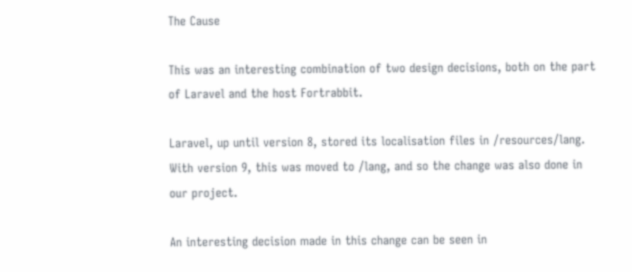The Cause

This was an interesting combination of two design decisions, both on the part of Laravel and the host Fortrabbit.

Laravel, up until version 8, stored its localisation files in /resources/lang.
With version 9, this was moved to /lang, and so the change was also done in our project.

An interesting decision made in this change can be seen in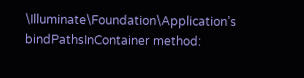\Illuminate\Foundation\Application’s bindPathsInContainer method: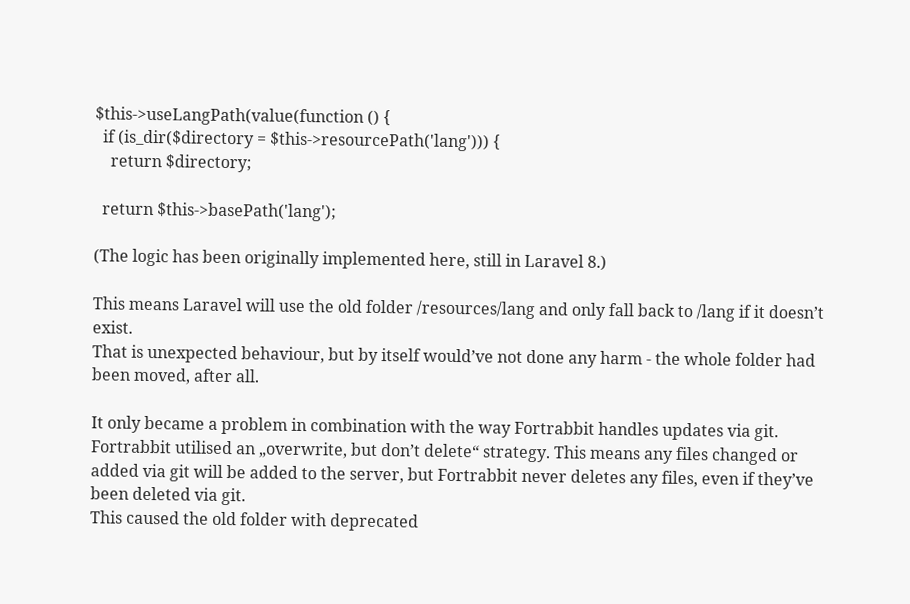$this->useLangPath(value(function () {
  if (is_dir($directory = $this->resourcePath('lang'))) {
    return $directory;

  return $this->basePath('lang');

(The logic has been originally implemented here, still in Laravel 8.)

This means Laravel will use the old folder /resources/lang and only fall back to /lang if it doesn’t exist.
That is unexpected behaviour, but by itself would’ve not done any harm - the whole folder had been moved, after all.

It only became a problem in combination with the way Fortrabbit handles updates via git.
Fortrabbit utilised an „overwrite, but don’t delete“ strategy. This means any files changed or added via git will be added to the server, but Fortrabbit never deletes any files, even if they’ve been deleted via git.
This caused the old folder with deprecated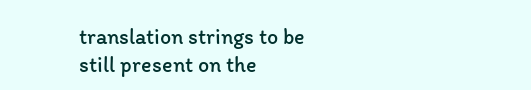translation strings to be still present on the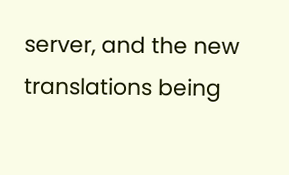server, and the new translations being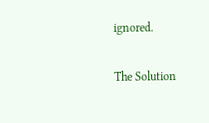ignored.

The Solution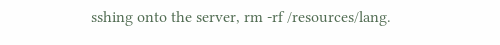sshing onto the server, rm -rf /resources/lang.